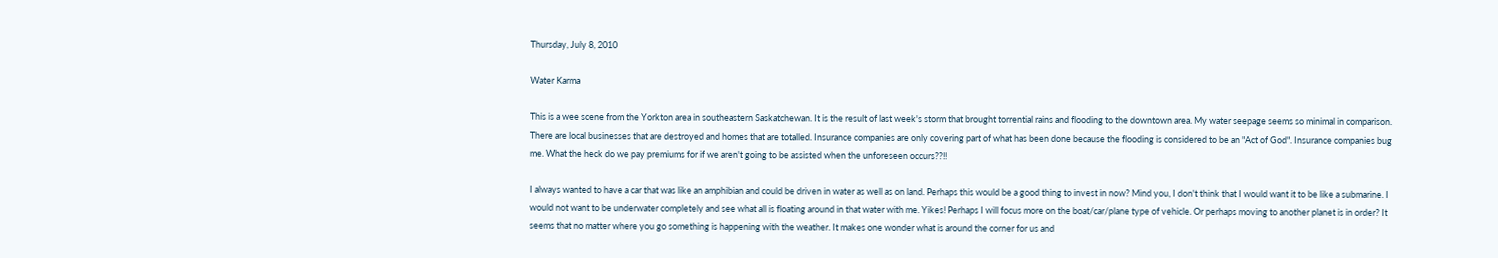Thursday, July 8, 2010

Water Karma

This is a wee scene from the Yorkton area in southeastern Saskatchewan. It is the result of last week's storm that brought torrential rains and flooding to the downtown area. My water seepage seems so minimal in comparison. There are local businesses that are destroyed and homes that are totalled. Insurance companies are only covering part of what has been done because the flooding is considered to be an "Act of God". Insurance companies bug me. What the heck do we pay premiums for if we aren't going to be assisted when the unforeseen occurs??!!

I always wanted to have a car that was like an amphibian and could be driven in water as well as on land. Perhaps this would be a good thing to invest in now? Mind you, I don't think that I would want it to be like a submarine. I would not want to be underwater completely and see what all is floating around in that water with me. Yikes! Perhaps I will focus more on the boat/car/plane type of vehicle. Or perhaps moving to another planet is in order? It seems that no matter where you go something is happening with the weather. It makes one wonder what is around the corner for us and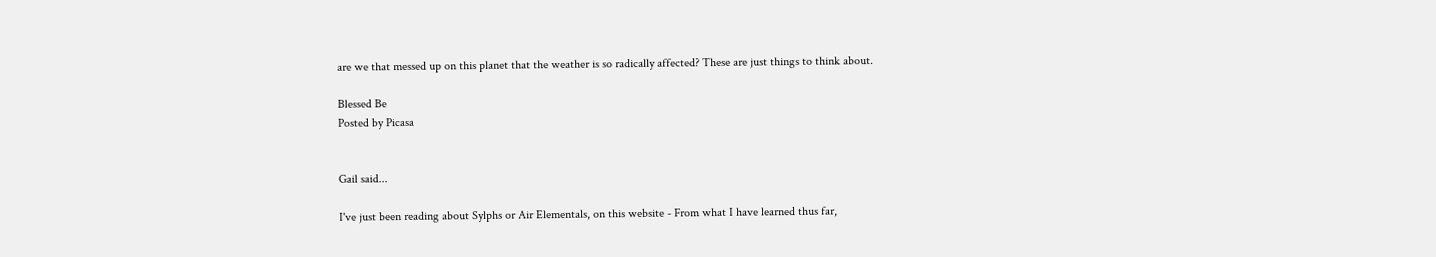are we that messed up on this planet that the weather is so radically affected? These are just things to think about.

Blessed Be
Posted by Picasa


Gail said...

I've just been reading about Sylphs or Air Elementals, on this website - From what I have learned thus far,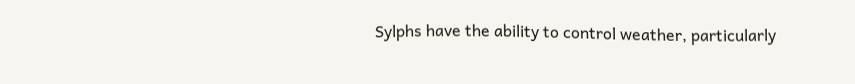Sylphs have the ability to control weather, particularly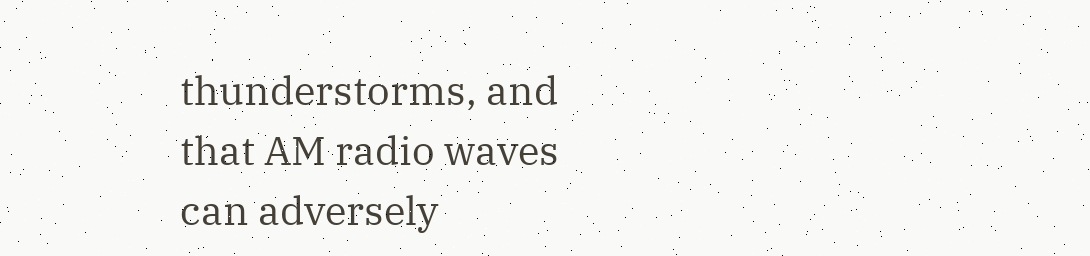thunderstorms, and that AM radio waves can adversely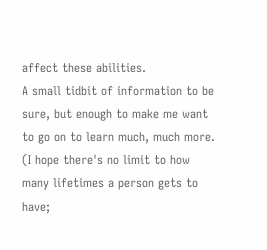affect these abilities.
A small tidbit of information to be sure, but enough to make me want to go on to learn much, much more.
(I hope there's no limit to how many lifetimes a person gets to have;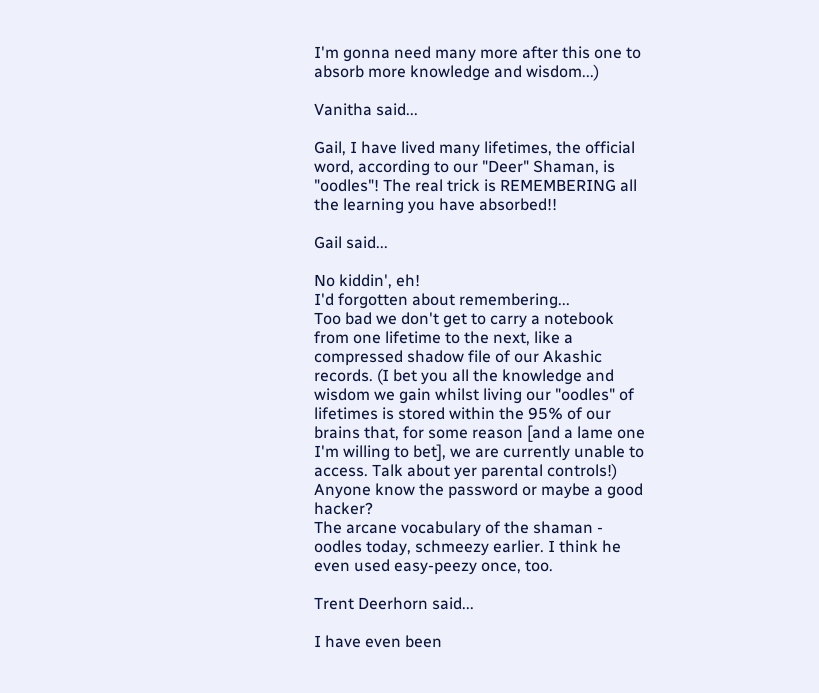I'm gonna need many more after this one to absorb more knowledge and wisdom...)

Vanitha said...

Gail, I have lived many lifetimes, the official word, according to our "Deer" Shaman, is "oodles"! The real trick is REMEMBERING all the learning you have absorbed!!

Gail said...

No kiddin', eh!
I'd forgotten about remembering...
Too bad we don't get to carry a notebook from one lifetime to the next, like a compressed shadow file of our Akashic records. (I bet you all the knowledge and wisdom we gain whilst living our "oodles" of lifetimes is stored within the 95% of our brains that, for some reason [and a lame one I'm willing to bet], we are currently unable to access. Talk about yer parental controls!)
Anyone know the password or maybe a good hacker?
The arcane vocabulary of the shaman - oodles today, schmeezy earlier. I think he even used easy-peezy once, too.

Trent Deerhorn said...

I have even been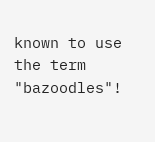known to use the term "bazoodles"!